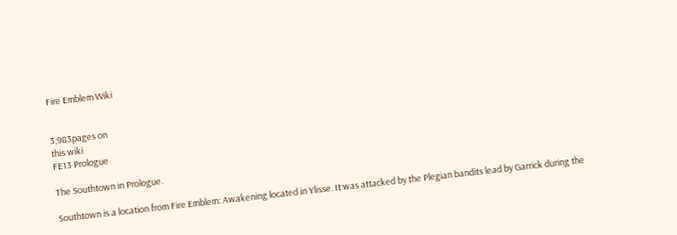Fire Emblem Wiki


3,983pages on
this wiki
FE13 Prologue

The Southtown in Prologue.

Southtown is a location from Fire Emblem: Awakening located in Ylisse. It was attacked by the Plegian bandits lead by Garrick during the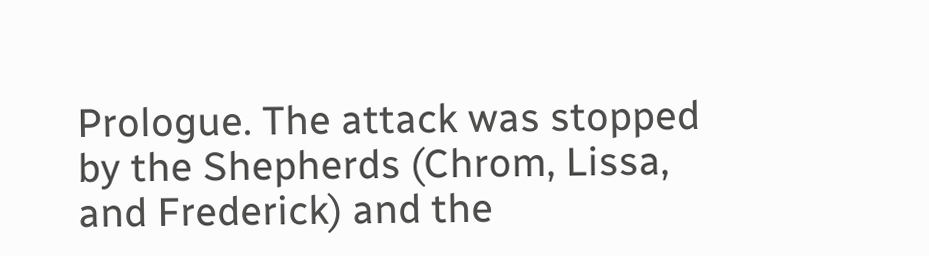Prologue. The attack was stopped by the Shepherds (Chrom, Lissa, and Frederick) and the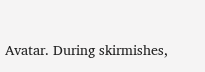Avatar. During skirmishes,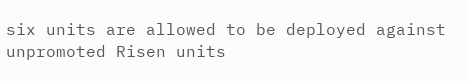six units are allowed to be deployed against unpromoted Risen units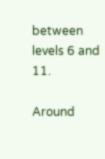between levels 6 and 11.

Around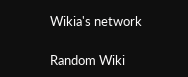Wikia's network

Random Wiki